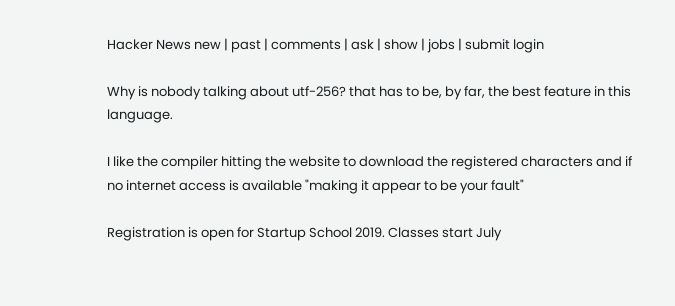Hacker News new | past | comments | ask | show | jobs | submit login

Why is nobody talking about utf-256? that has to be, by far, the best feature in this language.

I like the compiler hitting the website to download the registered characters and if no internet access is available "making it appear to be your fault"

Registration is open for Startup School 2019. Classes start July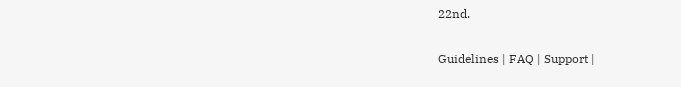22nd.

Guidelines | FAQ | Support |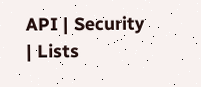API | Security | Lists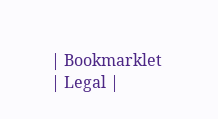| Bookmarklet | Legal |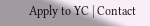Apply to YC | Contact